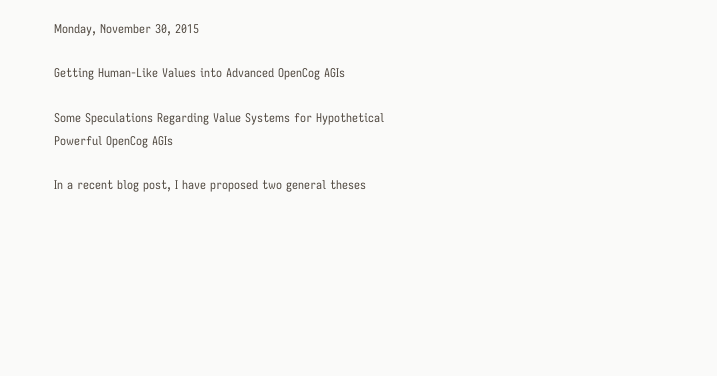Monday, November 30, 2015

Getting Human-Like Values into Advanced OpenCog AGIs

Some Speculations Regarding Value Systems for Hypothetical Powerful OpenCog AGIs

In a recent blog post, I have proposed two general theses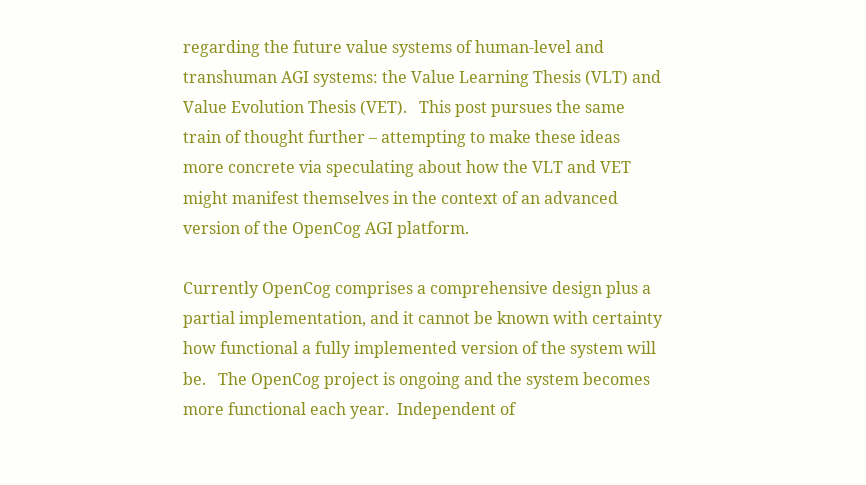regarding the future value systems of human-level and transhuman AGI systems: the Value Learning Thesis (VLT) and Value Evolution Thesis (VET).   This post pursues the same train of thought further – attempting to make these ideas more concrete via speculating about how the VLT and VET might manifest themselves in the context of an advanced version of the OpenCog AGI platform.

Currently OpenCog comprises a comprehensive design plus a partial implementation, and it cannot be known with certainty how functional a fully implemented version of the system will be.   The OpenCog project is ongoing and the system becomes more functional each year.  Independent of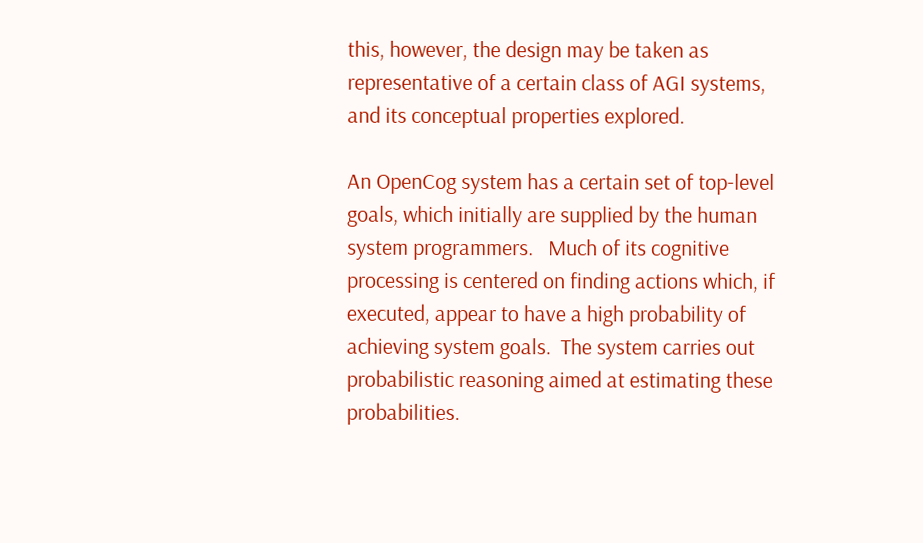this, however, the design may be taken as representative of a certain class of AGI systems, and its conceptual properties explored.

An OpenCog system has a certain set of top-level goals, which initially are supplied by the human system programmers.   Much of its cognitive processing is centered on finding actions which, if executed, appear to have a high probability of achieving system goals.  The system carries out probabilistic reasoning aimed at estimating these probabilities.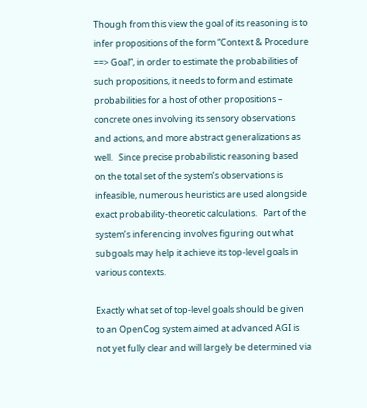Though from this view the goal of its reasoning is to infer propositions of the form “Context & Procedure ==> Goal”, in order to estimate the probabilities of such propositions, it needs to form and estimate probabilities for a host of other propositions – concrete ones involving its sensory observations and actions, and more abstract generalizations as well.   Since precise probabilistic reasoning based on the total set of the system’s observations is infeasible, numerous heuristics are used alongside exact probability-theoretic calculations.   Part of the system’s inferencing involves figuring out what subgoals may help it achieve its top-level goals in various contexts.

Exactly what set of top-level goals should be given to an OpenCog system aimed at advanced AGI is not yet fully clear and will largely be determined via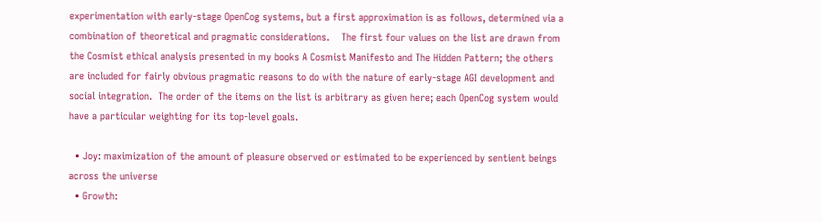experimentation with early-stage OpenCog systems, but a first approximation is as follows, determined via a combination of theoretical and pragmatic considerations.    The first four values on the list are drawn from the Cosmist ethical analysis presented in my books A Cosmist Manifesto and The Hidden Pattern; the others are included for fairly obvious pragmatic reasons to do with the nature of early-stage AGI development and social integration.  The order of the items on the list is arbitrary as given here; each OpenCog system would have a particular weighting for its top-level goals.

  • Joy: maximization of the amount of pleasure observed or estimated to be experienced by sentient beings across the universe
  • Growth: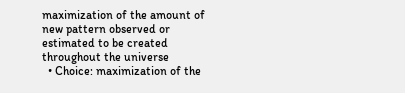maximization of the amount of new pattern observed or estimated to be created throughout the universe
  • Choice: maximization of the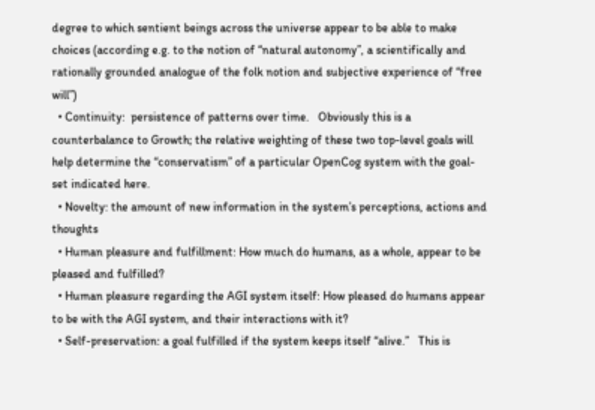degree to which sentient beings across the universe appear to be able to make choices (according e.g. to the notion of “natural autonomy”, a scientifically and rationally grounded analogue of the folk notion and subjective experience of “free will”)
  • Continuity:  persistence of patterns over time.   Obviously this is a counterbalance to Growth; the relative weighting of these two top-level goals will help determine the “conservatism” of a particular OpenCog system with the goal-set indicated here.
  • Novelty: the amount of new information in the system’s perceptions, actions and thoughts
  • Human pleasure and fulfillment: How much do humans, as a whole, appear to be pleased and fulfilled?
  • Human pleasure regarding the AGI system itself: How pleased do humans appear to be with the AGI system, and their interactions with it?
  • Self-preservation: a goal fulfilled if the system keeps itself “alive.”   This is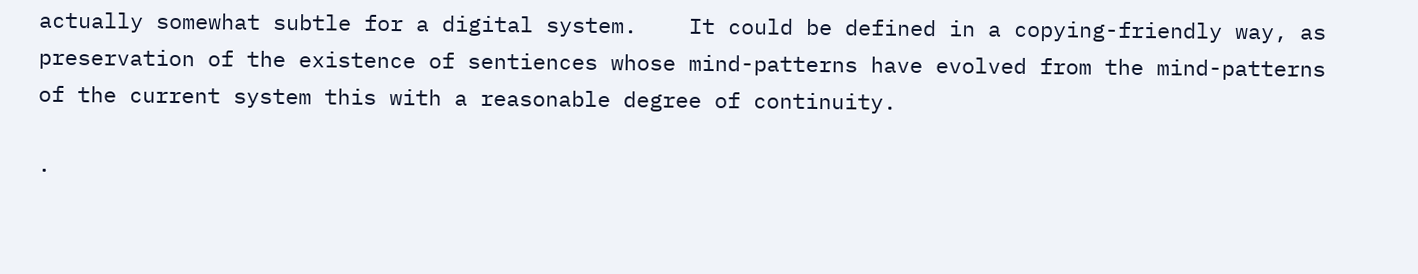actually somewhat subtle for a digital system.    It could be defined in a copying-friendly way, as preservation of the existence of sentiences whose mind-patterns have evolved from the mind-patterns of the current system this with a reasonable degree of continuity.

·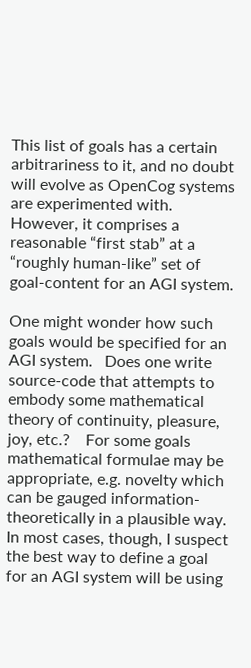This list of goals has a certain arbitrariness to it, and no doubt will evolve as OpenCog systems are experimented with.   However, it comprises a reasonable “first stab” at a “roughly human-like” set of goal-content for an AGI system.

One might wonder how such goals would be specified for an AGI system.   Does one write source-code that attempts to embody some mathematical theory of continuity, pleasure, joy, etc.?    For some goals mathematical formulae may be appropriate, e.g. novelty which can be gauged information-theoretically in a plausible way.   In most cases, though, I suspect the best way to define a goal for an AGI system will be using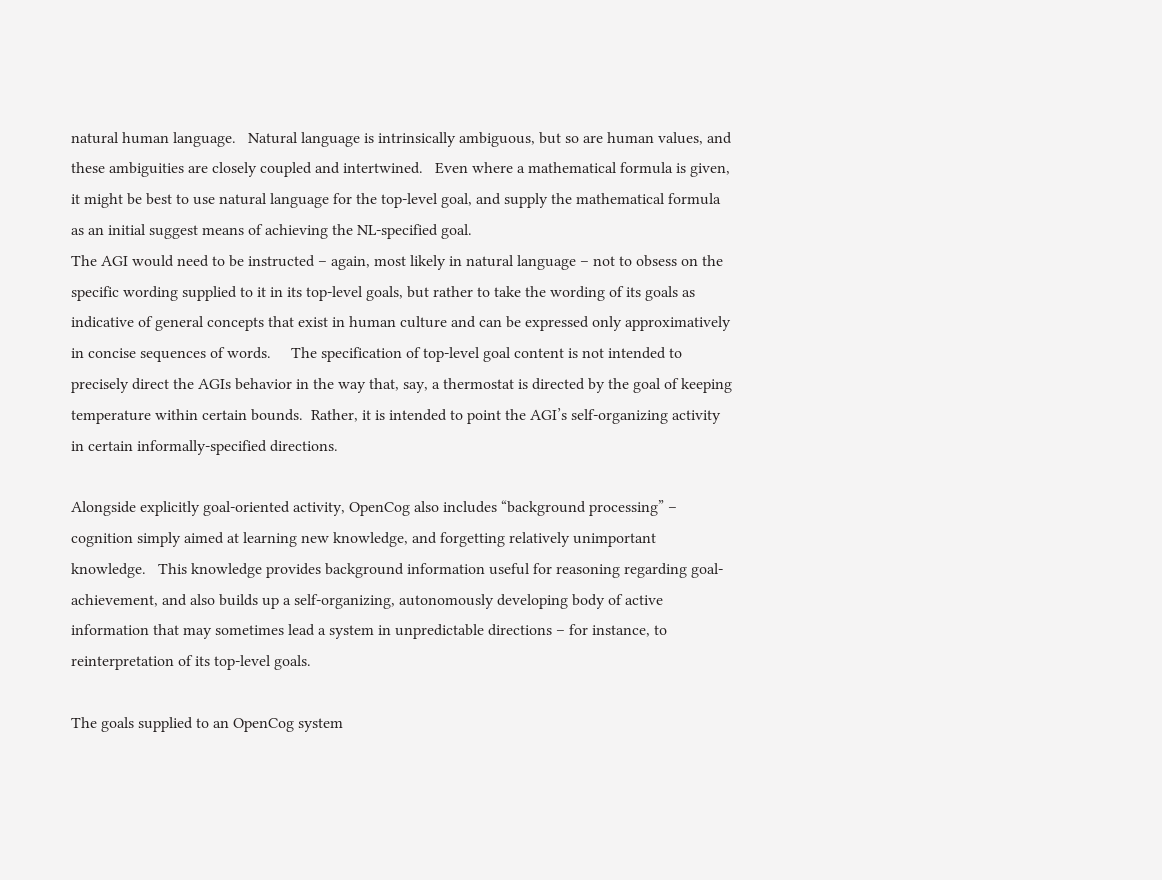natural human language.   Natural language is intrinsically ambiguous, but so are human values, and these ambiguities are closely coupled and intertwined.   Even where a mathematical formula is given, it might be best to use natural language for the top-level goal, and supply the mathematical formula as an initial suggest means of achieving the NL-specified goal.
The AGI would need to be instructed – again, most likely in natural language – not to obsess on the specific wording supplied to it in its top-level goals, but rather to take the wording of its goals as indicative of general concepts that exist in human culture and can be expressed only approximatively in concise sequences of words.     The specification of top-level goal content is not intended to precisely direct the AGIs behavior in the way that, say, a thermostat is directed by the goal of keeping temperature within certain bounds.  Rather, it is intended to point the AGI’s self-organizing activity in certain informally-specified directions.

Alongside explicitly goal-oriented activity, OpenCog also includes “background processing” – cognition simply aimed at learning new knowledge, and forgetting relatively unimportant knowledge.   This knowledge provides background information useful for reasoning regarding goal-achievement, and also builds up a self-organizing, autonomously developing body of active information that may sometimes lead a system in unpredictable directions – for instance, to reinterpretation of its top-level goals.

The goals supplied to an OpenCog system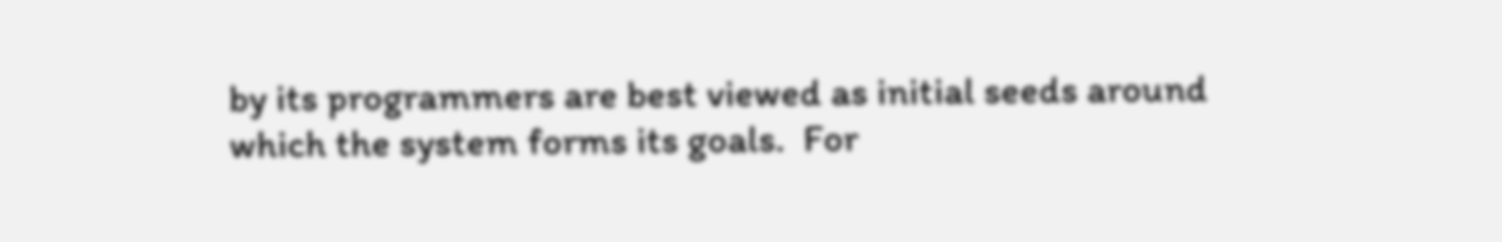by its programmers are best viewed as initial seeds around which the system forms its goals.  For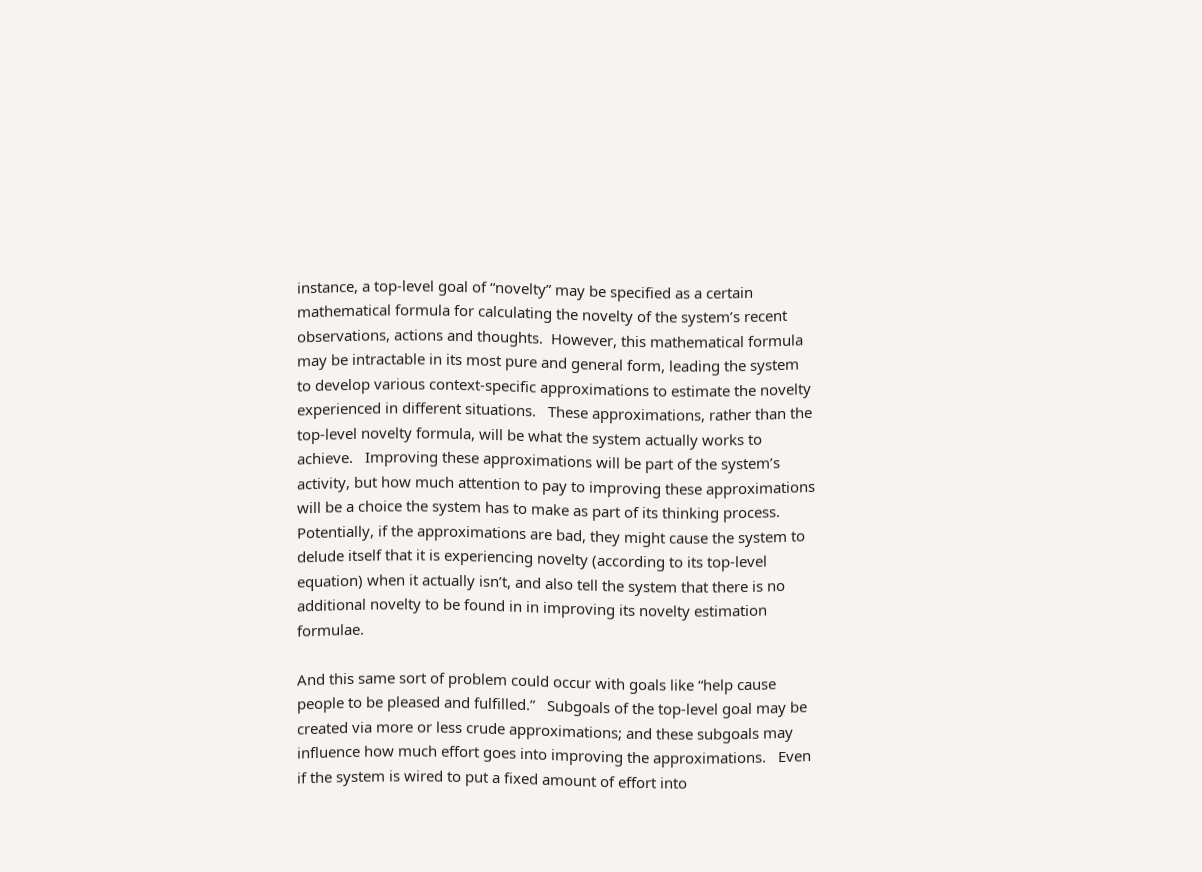instance, a top-level goal of “novelty” may be specified as a certain mathematical formula for calculating the novelty of the system’s recent observations, actions and thoughts.  However, this mathematical formula may be intractable in its most pure and general form, leading the system to develop various context-specific approximations to estimate the novelty experienced in different situations.   These approximations, rather than the top-level novelty formula, will be what the system actually works to achieve.   Improving these approximations will be part of the system’s activity, but how much attention to pay to improving these approximations will be a choice the system has to make as part of its thinking process.    Potentially, if the approximations are bad, they might cause the system to delude itself that it is experiencing novelty (according to its top-level equation) when it actually isn’t, and also tell the system that there is no additional novelty to be found in in improving its novelty estimation formulae.

And this same sort of problem could occur with goals like “help cause people to be pleased and fulfilled.”   Subgoals of the top-level goal may be created via more or less crude approximations; and these subgoals may influence how much effort goes into improving the approximations.   Even if the system is wired to put a fixed amount of effort into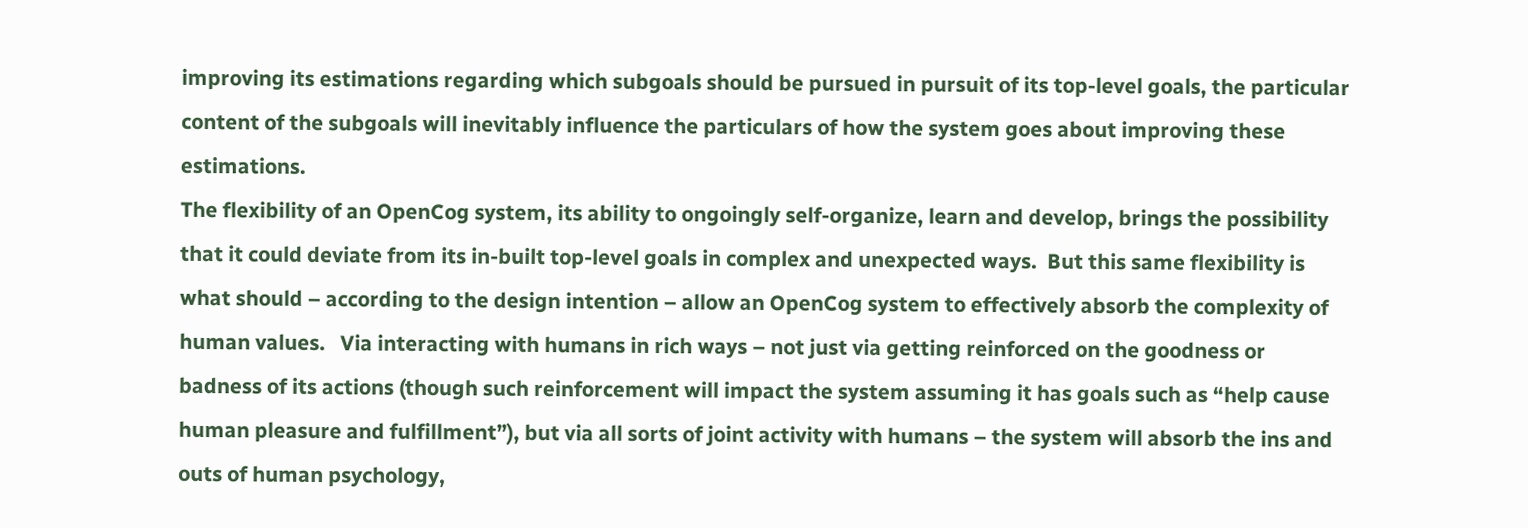improving its estimations regarding which subgoals should be pursued in pursuit of its top-level goals, the particular content of the subgoals will inevitably influence the particulars of how the system goes about improving these estimations.
The flexibility of an OpenCog system, its ability to ongoingly self-organize, learn and develop, brings the possibility that it could deviate from its in-built top-level goals in complex and unexpected ways.  But this same flexibility is what should – according to the design intention – allow an OpenCog system to effectively absorb the complexity of human values.   Via interacting with humans in rich ways – not just via getting reinforced on the goodness or badness of its actions (though such reinforcement will impact the system assuming it has goals such as “help cause human pleasure and fulfillment”), but via all sorts of joint activity with humans – the system will absorb the ins and outs of human psychology,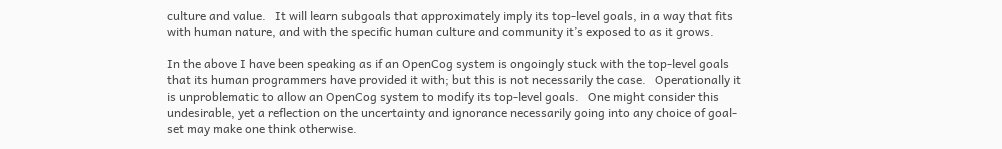culture and value.   It will learn subgoals that approximately imply its top-level goals, in a way that fits with human nature, and with the specific human culture and community it’s exposed to as it grows.

In the above I have been speaking as if an OpenCog system is ongoingly stuck with the top-level goals that its human programmers have provided it with; but this is not necessarily the case.   Operationally it is unproblematic to allow an OpenCog system to modify its top-level goals.   One might consider this undesirable, yet a reflection on the uncertainty and ignorance necessarily going into any choice of goal-set may make one think otherwise.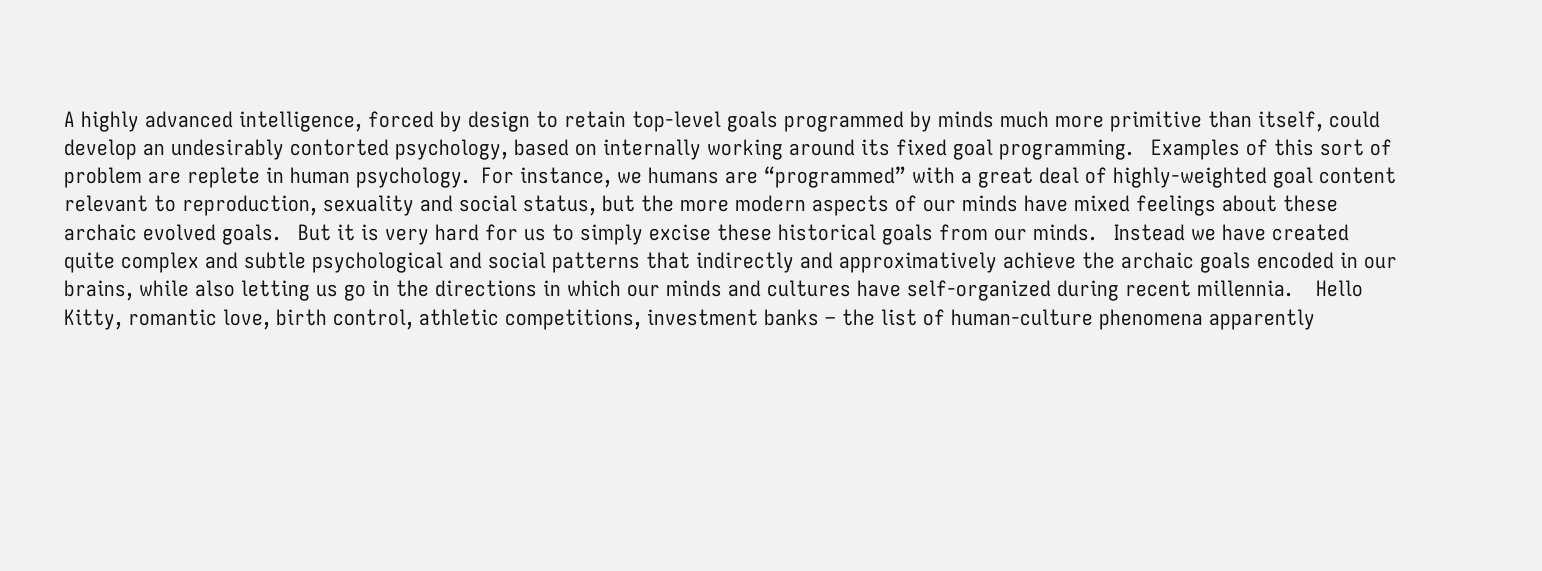A highly advanced intelligence, forced by design to retain top-level goals programmed by minds much more primitive than itself, could develop an undesirably contorted psychology, based on internally working around its fixed goal programming.   Examples of this sort of problem are replete in human psychology.  For instance, we humans are “programmed” with a great deal of highly-weighted goal content relevant to reproduction, sexuality and social status, but the more modern aspects of our minds have mixed feelings about these archaic evolved goals.   But it is very hard for us to simply excise these historical goals from our minds.   Instead we have created quite complex and subtle psychological and social patterns that indirectly and approximatively achieve the archaic goals encoded in our brains, while also letting us go in the directions in which our minds and cultures have self-organized during recent millennia.    Hello Kitty, romantic love, birth control, athletic competitions, investment banks – the list of human-culture phenomena apparently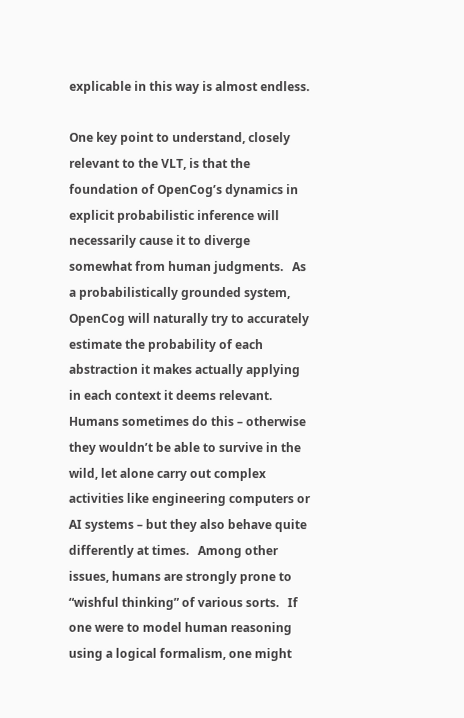explicable in this way is almost endless.

One key point to understand, closely relevant to the VLT, is that the foundation of OpenCog’s dynamics in explicit probabilistic inference will necessarily cause it to diverge somewhat from human judgments.   As a probabilistically grounded system, OpenCog will naturally try to accurately estimate the probability of each abstraction it makes actually applying in each context it deems relevant.    Humans sometimes do this – otherwise they wouldn’t be able to survive in the wild, let alone carry out complex activities like engineering computers or AI systems – but they also behave quite differently at times.   Among other issues, humans are strongly prone to “wishful thinking” of various sorts.   If one were to model human reasoning using a logical formalism, one might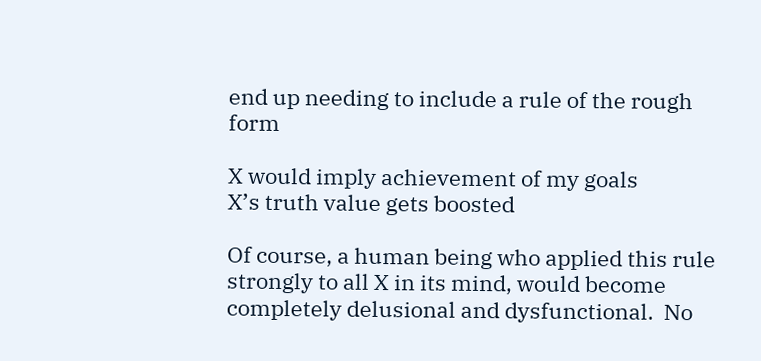end up needing to include a rule of the rough form

X would imply achievement of my goals
X’s truth value gets boosted

Of course, a human being who applied this rule strongly to all X in its mind, would become completely delusional and dysfunctional.  No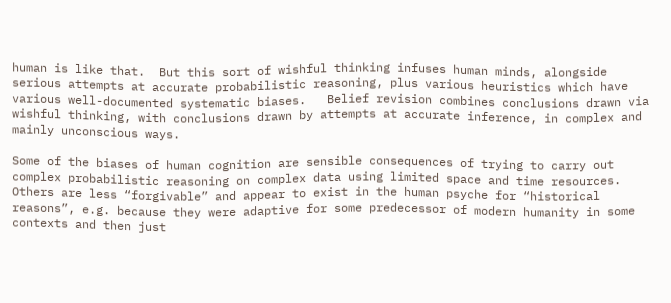human is like that.  But this sort of wishful thinking infuses human minds, alongside serious attempts at accurate probabilistic reasoning, plus various heuristics which have various well-documented systematic biases.   Belief revision combines conclusions drawn via wishful thinking, with conclusions drawn by attempts at accurate inference, in complex and mainly unconscious ways.

Some of the biases of human cognition are sensible consequences of trying to carry out complex probabilistic reasoning on complex data using limited space and time resources.  Others are less “forgivable” and appear to exist in the human psyche for “historical reasons”, e.g. because they were adaptive for some predecessor of modern humanity in some contexts and then just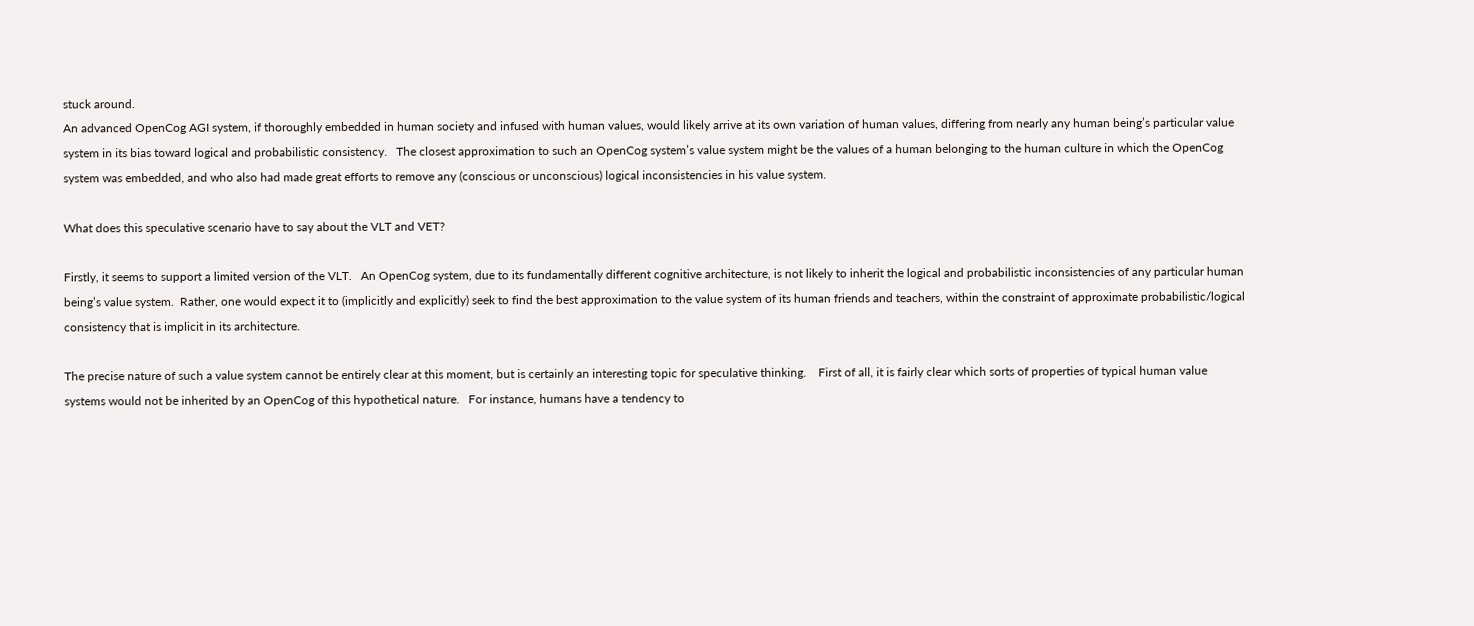stuck around.
An advanced OpenCog AGI system, if thoroughly embedded in human society and infused with human values, would likely arrive at its own variation of human values, differing from nearly any human being’s particular value system in its bias toward logical and probabilistic consistency.   The closest approximation to such an OpenCog system’s value system might be the values of a human belonging to the human culture in which the OpenCog system was embedded, and who also had made great efforts to remove any (conscious or unconscious) logical inconsistencies in his value system.

What does this speculative scenario have to say about the VLT and VET?

Firstly, it seems to support a limited version of the VLT.   An OpenCog system, due to its fundamentally different cognitive architecture, is not likely to inherit the logical and probabilistic inconsistencies of any particular human being’s value system.  Rather, one would expect it to (implicitly and explicitly) seek to find the best approximation to the value system of its human friends and teachers, within the constraint of approximate probabilistic/logical consistency that is implicit in its architecture.

The precise nature of such a value system cannot be entirely clear at this moment, but is certainly an interesting topic for speculative thinking.    First of all, it is fairly clear which sorts of properties of typical human value systems would not be inherited by an OpenCog of this hypothetical nature.   For instance, humans have a tendency to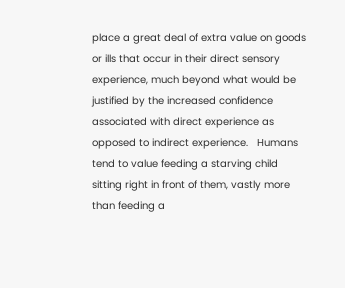place a great deal of extra value on goods or ills that occur in their direct sensory experience, much beyond what would be justified by the increased confidence associated with direct experience as opposed to indirect experience.   Humans tend to value feeding a starving child sitting right in front of them, vastly more than feeding a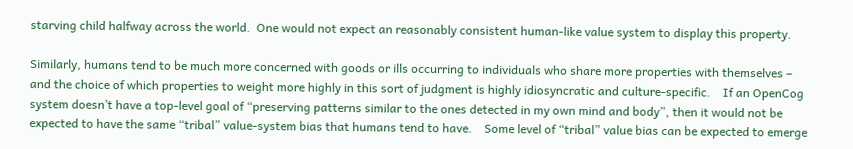starving child halfway across the world.  One would not expect an reasonably consistent human-like value system to display this property.

Similarly, humans tend to be much more concerned with goods or ills occurring to individuals who share more properties with themselves – and the choice of which properties to weight more highly in this sort of judgment is highly idiosyncratic and culture-specific.    If an OpenCog system doesn’t have a top-level goal of “preserving patterns similar to the ones detected in my own mind and body”, then it would not be expected to have the same “tribal” value-system bias that humans tend to have.    Some level of “tribal” value bias can be expected to emerge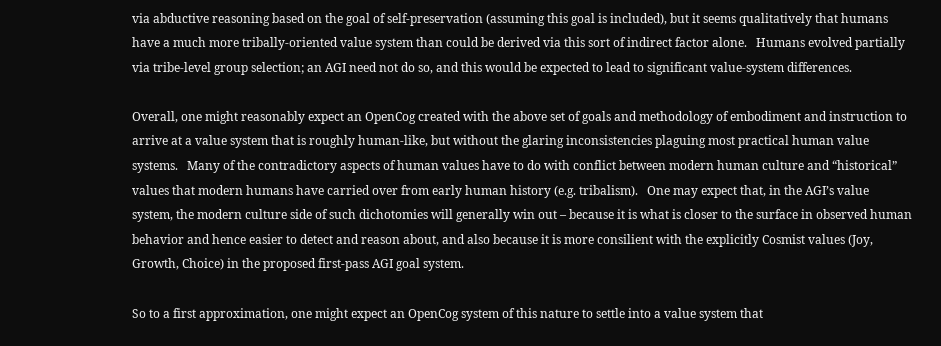via abductive reasoning based on the goal of self-preservation (assuming this goal is included), but it seems qualitatively that humans have a much more tribally-oriented value system than could be derived via this sort of indirect factor alone.   Humans evolved partially via tribe-level group selection; an AGI need not do so, and this would be expected to lead to significant value-system differences.

Overall, one might reasonably expect an OpenCog created with the above set of goals and methodology of embodiment and instruction to arrive at a value system that is roughly human-like, but without the glaring inconsistencies plaguing most practical human value systems.   Many of the contradictory aspects of human values have to do with conflict between modern human culture and “historical” values that modern humans have carried over from early human history (e.g. tribalism).   One may expect that, in the AGI’s value system, the modern culture side of such dichotomies will generally win out – because it is what is closer to the surface in observed human behavior and hence easier to detect and reason about, and also because it is more consilient with the explicitly Cosmist values (Joy, Growth, Choice) in the proposed first-pass AGI goal system.

So to a first approximation, one might expect an OpenCog system of this nature to settle into a value system that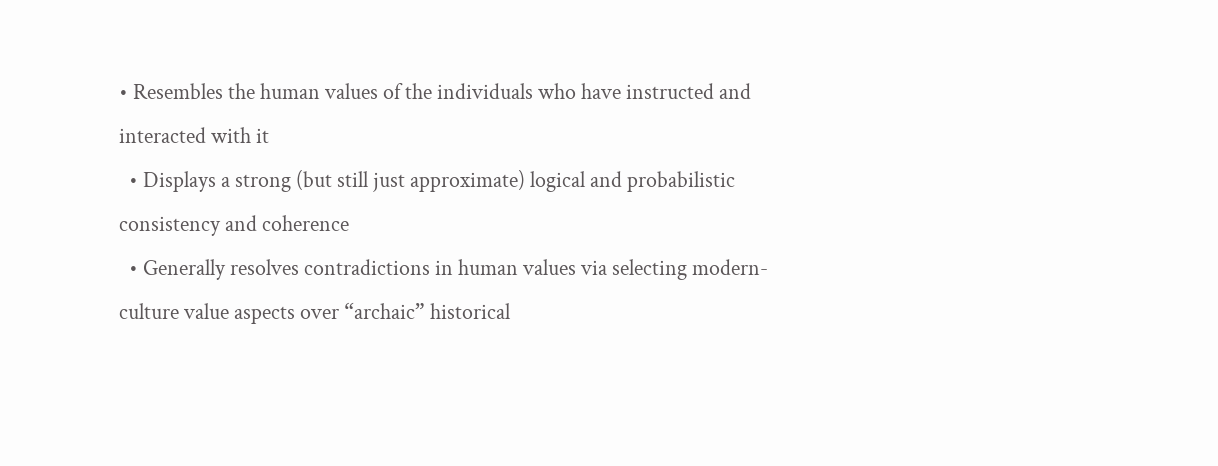• Resembles the human values of the individuals who have instructed and interacted with it
  • Displays a strong (but still just approximate) logical and probabilistic consistency and coherence
  • Generally resolves contradictions in human values via selecting modern-culture value aspects over “archaic” historical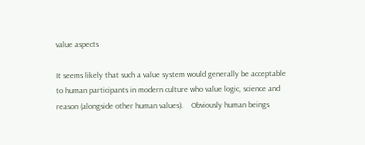value aspects

It seems likely that such a value system would generally be acceptable to human participants in modern culture who value logic, science and reason (alongside other human values).    Obviously human beings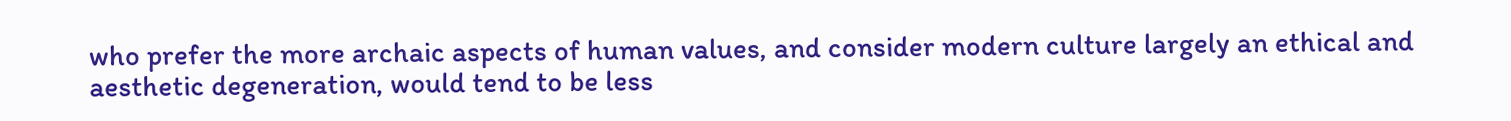who prefer the more archaic aspects of human values, and consider modern culture largely an ethical and aesthetic degeneration, would tend to be less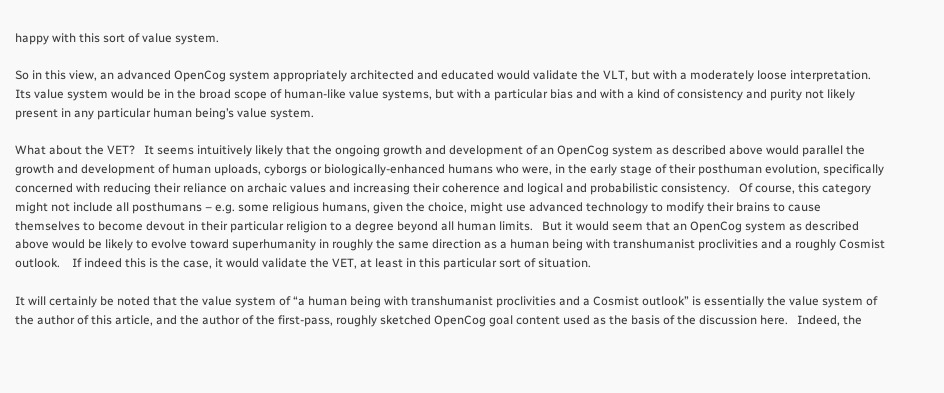happy with this sort of value system.

So in this view, an advanced OpenCog system appropriately architected and educated would validate the VLT, but with a moderately loose interpretation.   Its value system would be in the broad scope of human-like value systems, but with a particular bias and with a kind of consistency and purity not likely present in any particular human being’s value system.

What about the VET?   It seems intuitively likely that the ongoing growth and development of an OpenCog system as described above would parallel the growth and development of human uploads, cyborgs or biologically-enhanced humans who were, in the early stage of their posthuman evolution, specifically concerned with reducing their reliance on archaic values and increasing their coherence and logical and probabilistic consistency.   Of course, this category might not include all posthumans – e.g. some religious humans, given the choice, might use advanced technology to modify their brains to cause themselves to become devout in their particular religion to a degree beyond all human limits.   But it would seem that an OpenCog system as described above would be likely to evolve toward superhumanity in roughly the same direction as a human being with transhumanist proclivities and a roughly Cosmist outlook.    If indeed this is the case, it would validate the VET, at least in this particular sort of situation.

It will certainly be noted that the value system of “a human being with transhumanist proclivities and a Cosmist outlook” is essentially the value system of the author of this article, and the author of the first-pass, roughly sketched OpenCog goal content used as the basis of the discussion here.   Indeed, the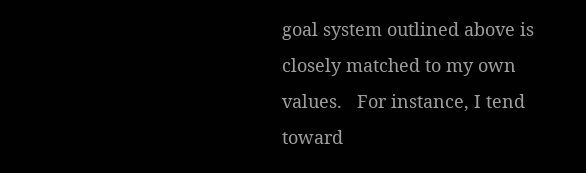goal system outlined above is closely matched to my own values.   For instance, I tend toward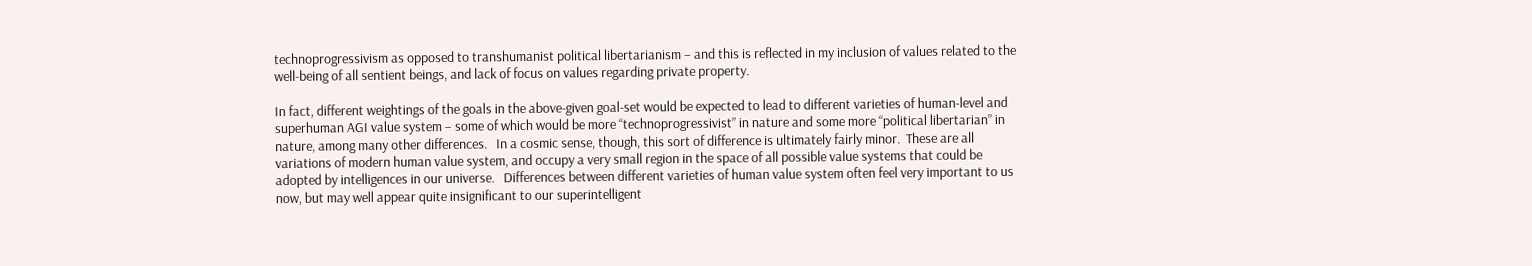technoprogressivism as opposed to transhumanist political libertarianism – and this is reflected in my inclusion of values related to the well-being of all sentient beings, and lack of focus on values regarding private property.

In fact, different weightings of the goals in the above-given goal-set would be expected to lead to different varieties of human-level and superhuman AGI value system – some of which would be more “technoprogressivist” in nature and some more “political libertarian” in nature, among many other differences.   In a cosmic sense, though, this sort of difference is ultimately fairly minor.  These are all variations of modern human value system, and occupy a very small region in the space of all possible value systems that could be adopted by intelligences in our universe.   Differences between different varieties of human value system often feel very important to us now, but may well appear quite insignificant to our superintelligent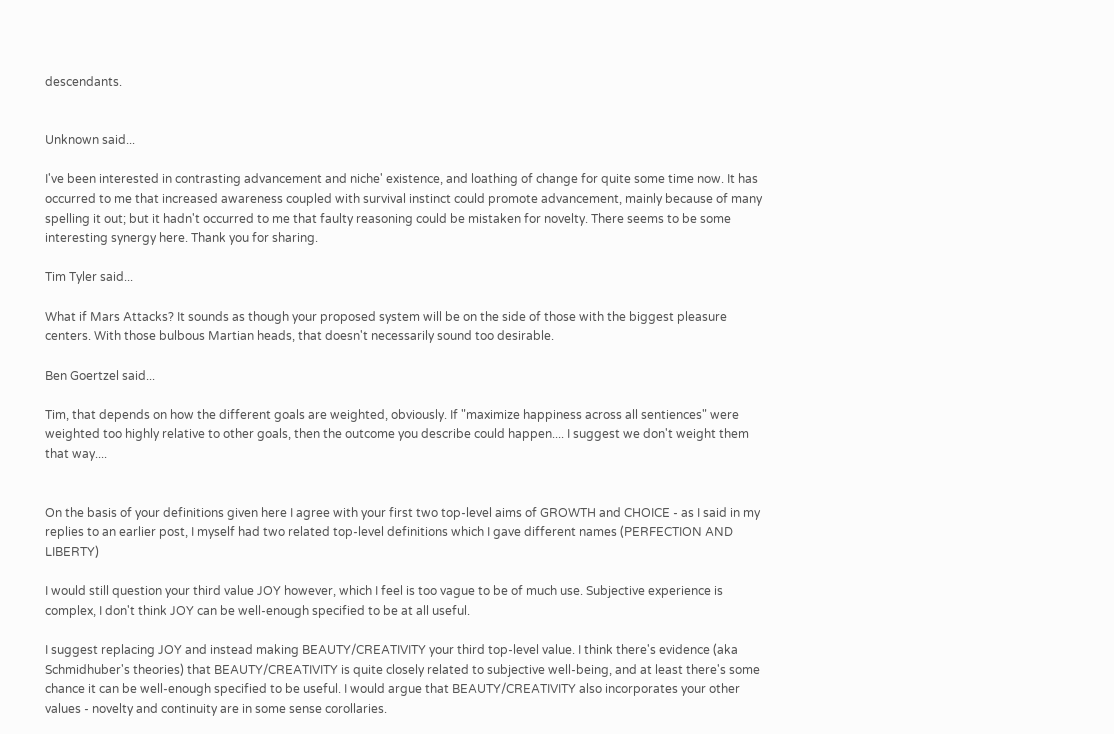descendants.


Unknown said...

I've been interested in contrasting advancement and niche' existence, and loathing of change for quite some time now. It has occurred to me that increased awareness coupled with survival instinct could promote advancement, mainly because of many spelling it out; but it hadn't occurred to me that faulty reasoning could be mistaken for novelty. There seems to be some interesting synergy here. Thank you for sharing.

Tim Tyler said...

What if Mars Attacks? It sounds as though your proposed system will be on the side of those with the biggest pleasure centers. With those bulbous Martian heads, that doesn't necessarily sound too desirable.

Ben Goertzel said...

Tim, that depends on how the different goals are weighted, obviously. If "maximize happiness across all sentiences" were weighted too highly relative to other goals, then the outcome you describe could happen.... I suggest we don't weight them that way....


On the basis of your definitions given here I agree with your first two top-level aims of GROWTH and CHOICE - as I said in my replies to an earlier post, I myself had two related top-level definitions which I gave different names (PERFECTION AND LIBERTY)

I would still question your third value JOY however, which I feel is too vague to be of much use. Subjective experience is complex, I don't think JOY can be well-enough specified to be at all useful.

I suggest replacing JOY and instead making BEAUTY/CREATIVITY your third top-level value. I think there's evidence (aka Schmidhuber's theories) that BEAUTY/CREATIVITY is quite closely related to subjective well-being, and at least there's some chance it can be well-enough specified to be useful. I would argue that BEAUTY/CREATIVITY also incorporates your other values - novelty and continuity are in some sense corollaries.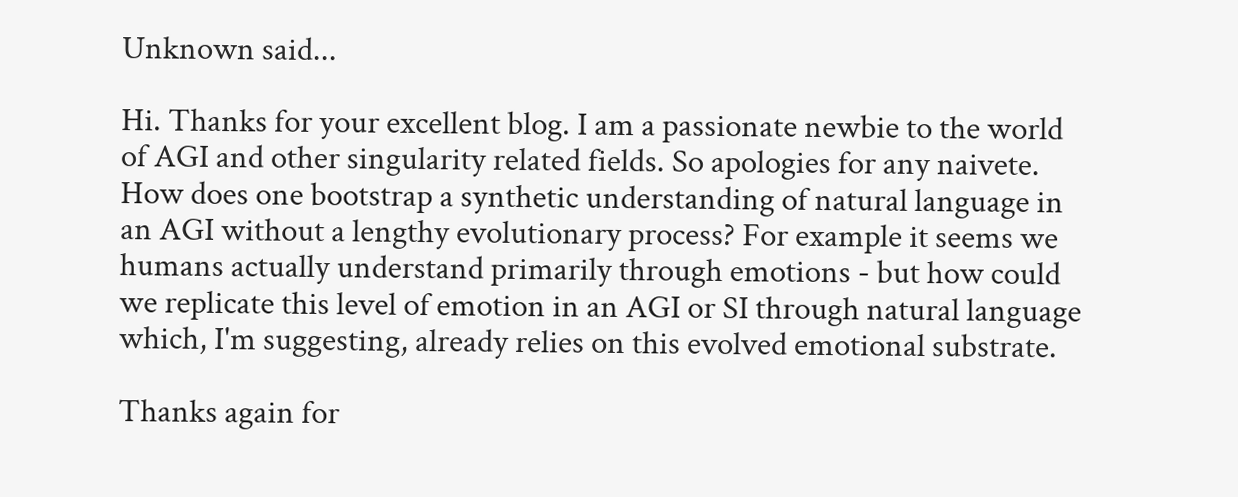Unknown said...

Hi. Thanks for your excellent blog. I am a passionate newbie to the world of AGI and other singularity related fields. So apologies for any naivete. How does one bootstrap a synthetic understanding of natural language in an AGI without a lengthy evolutionary process? For example it seems we humans actually understand primarily through emotions - but how could we replicate this level of emotion in an AGI or SI through natural language which, I'm suggesting, already relies on this evolved emotional substrate.

Thanks again for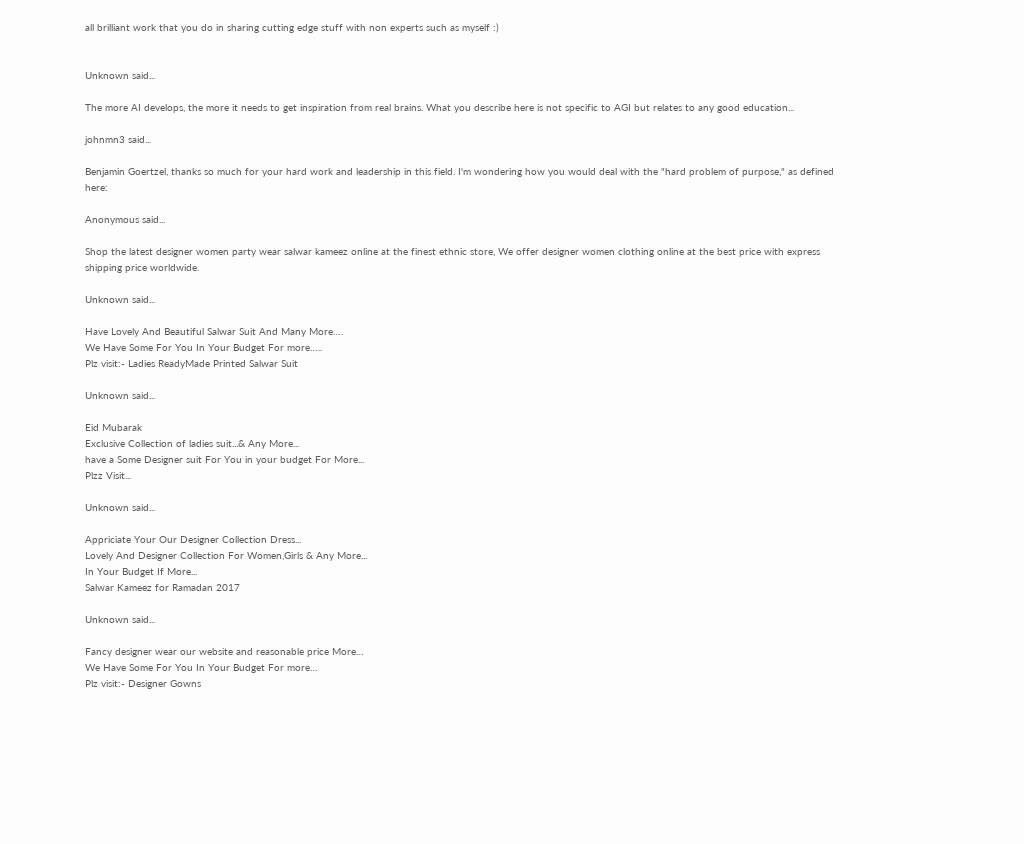all brilliant work that you do in sharing cutting edge stuff with non experts such as myself :)


Unknown said...

The more AI develops, the more it needs to get inspiration from real brains. What you describe here is not specific to AGI but relates to any good education...

johnmn3 said...

Benjamin Goertzel, thanks so much for your hard work and leadership in this field. I'm wondering how you would deal with the "hard problem of purpose," as defined here:

Anonymous said...

Shop the latest designer women party wear salwar kameez online at the finest ethnic store, We offer designer women clothing online at the best price with express shipping price worldwide.

Unknown said...

Have Lovely And Beautiful Salwar Suit And Many More….
We Have Some For You In Your Budget For more…..
Plz visit:- Ladies ReadyMade Printed Salwar Suit

Unknown said...

Eid Mubarak
Exclusive Collection of ladies suit...& Any More...
have a Some Designer suit For You in your budget For More...
Plzz Visit...

Unknown said...

Appriciate Your Our Designer Collection Dress...
Lovely And Designer Collection For Women,Girls & Any More...
In Your Budget If More...
Salwar Kameez for Ramadan 2017

Unknown said...

Fancy designer wear our website and reasonable price More…
We Have Some For You In Your Budget For more…
Plz visit:- Designer Gowns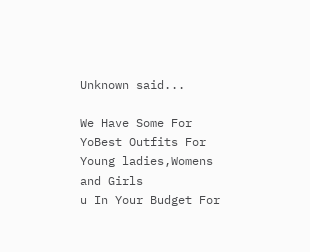Unknown said...

We Have Some For YoBest Outfits For Young ladies,Womens and Girls
u In Your Budget For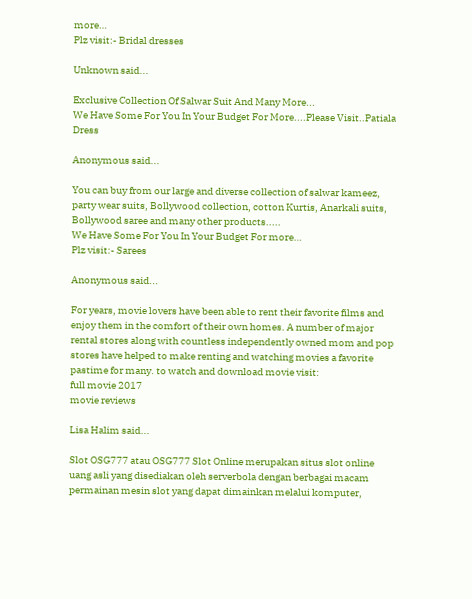more…
Plz visit:- Bridal dresses

Unknown said...

Exclusive Collection Of Salwar Suit And Many More...
We Have Some For You In Your Budget For More....Please Visit..Patiala Dress

Anonymous said...

You can buy from our large and diverse collection of salwar kameez, party wear suits, Bollywood collection, cotton Kurtis, Anarkali suits, Bollywood saree and many other products.....
We Have Some For You In Your Budget For more…
Plz visit:- Sarees

Anonymous said...

For years, movie lovers have been able to rent their favorite films and enjoy them in the comfort of their own homes. A number of major rental stores along with countless independently owned mom and pop stores have helped to make renting and watching movies a favorite pastime for many. to watch and download movie visit:
full movie 2017
movie reviews

Lisa Halim said...

Slot OSG777 atau OSG777 Slot Online merupakan situs slot online uang asli yang disediakan oleh serverbola dengan berbagai macam permainan mesin slot yang dapat dimainkan melalui komputer,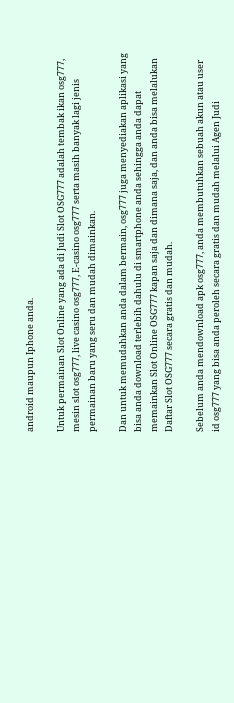android maupun Iphone anda.

Untuk permainan Slot Online yang ada di Judi Slot OSG777 adalah tembak ikan osg777, mesin slot osg777, live casino osg777, E-casino osg777 serta masih banyak lagi jenis permainan baru yang seru dan mudah dimainkan.

Dan untuk memudahkan anda dalam bermain, osg777 juga menyediakan aplikasi yang bisa anda download terlebih dahulu di smartphone anda sehingga anda dapat memainkan Slot Online OSG777 kapan saja dan dimana saja, dan anda bisa melalukan Daftar Slot OSG777 secara gratis dan mudah.

Sebelum anda mendownload apk osg777, anda membutuhkan sebuah akun atau user id osg777 yang bisa anda peroleh secara gratis dan mudah melalui Agen Judi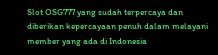Slot OSG777 yang sudah terpercaya dan diberikan kepercayaan penuh dalam melayani member yang ada di Indonesia